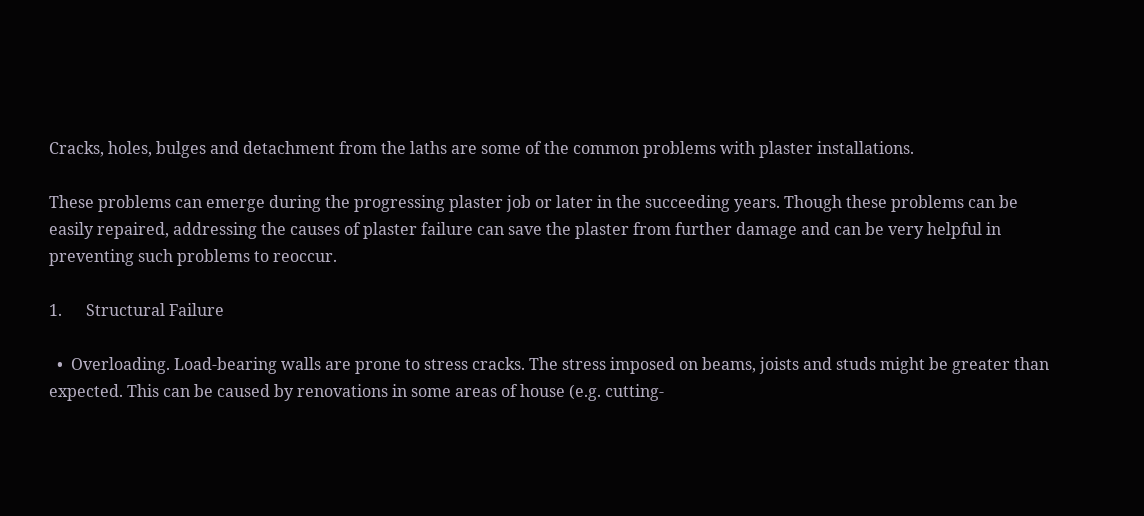Cracks, holes, bulges and detachment from the laths are some of the common problems with plaster installations.

These problems can emerge during the progressing plaster job or later in the succeeding years. Though these problems can be easily repaired, addressing the causes of plaster failure can save the plaster from further damage and can be very helpful in preventing such problems to reoccur.

1.      Structural Failure

  •  Overloading. Load-bearing walls are prone to stress cracks. The stress imposed on beams, joists and studs might be greater than expected. This can be caused by renovations in some areas of house (e.g. cutting-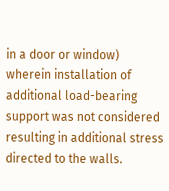in a door or window) wherein installation of additional load-bearing support was not considered resulting in additional stress directed to the walls.